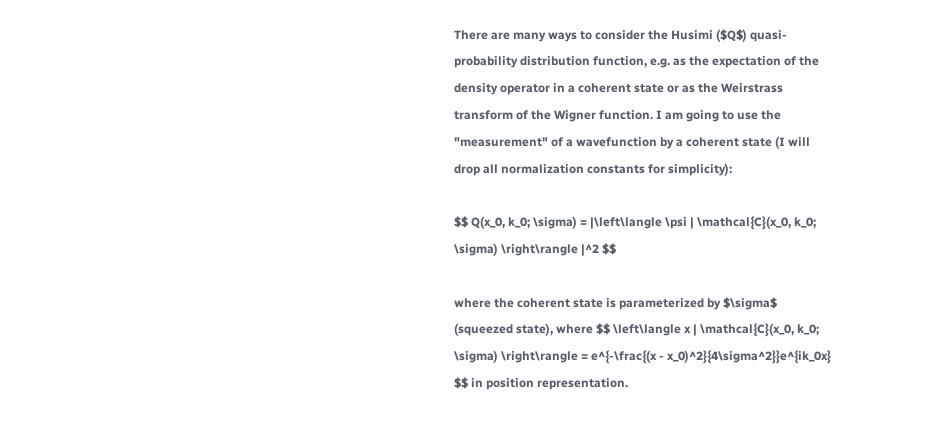There are many ways to consider the Husimi ($Q$) quasi-probability distribution function, e.g. as the expectation of the density operator in a coherent state or as the Weirstrass transform of the Wigner function. I am going to use the "measurement" of a wavefunction by a coherent state (I will drop all normalization constants for simplicity):

$$ Q(x_0, k_0; \sigma) = |\left\langle \psi | \mathcal{C}(x_0, k_0; \sigma) \right\rangle |^2 $$

where the coherent state is parameterized by $\sigma$ (squeezed state), where $$ \left\langle x | \mathcal{C}(x_0, k_0; \sigma) \right\rangle = e^{-\frac{(x - x_0)^2}{4\sigma^2}}e^{ik_0x} $$ in position representation.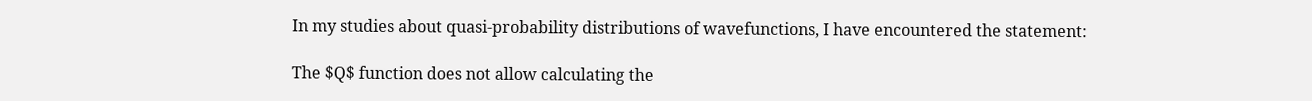In my studies about quasi-probability distributions of wavefunctions, I have encountered the statement:

The $Q$ function does not allow calculating the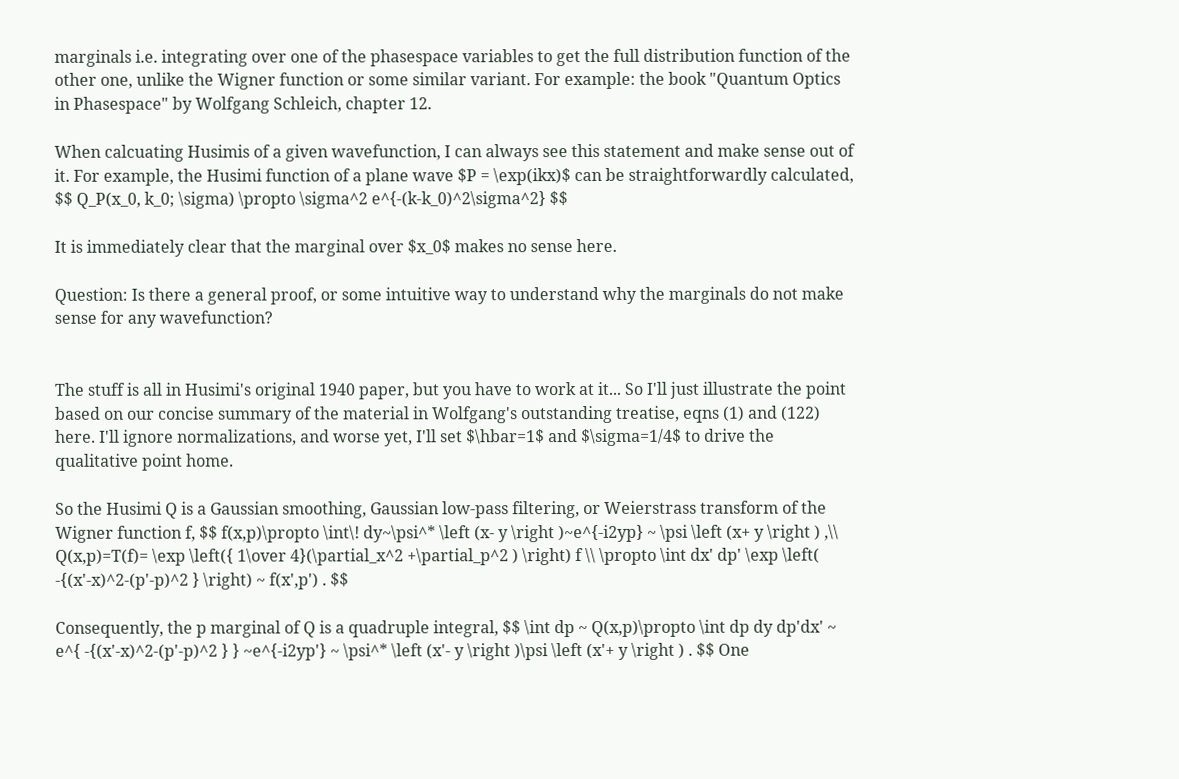marginals i.e. integrating over one of the phasespace variables to get the full distribution function of the other one, unlike the Wigner function or some similar variant. For example: the book "Quantum Optics in Phasespace" by Wolfgang Schleich, chapter 12.

When calcuating Husimis of a given wavefunction, I can always see this statement and make sense out of it. For example, the Husimi function of a plane wave $P = \exp(ikx)$ can be straightforwardly calculated, $$ Q_P(x_0, k_0; \sigma) \propto \sigma^2 e^{-(k-k_0)^2\sigma^2} $$

It is immediately clear that the marginal over $x_0$ makes no sense here.

Question: Is there a general proof, or some intuitive way to understand why the marginals do not make sense for any wavefunction?


The stuff is all in Husimi's original 1940 paper, but you have to work at it... So I'll just illustrate the point based on our concise summary of the material in Wolfgang's outstanding treatise, eqns (1) and (122) here. I'll ignore normalizations, and worse yet, I'll set $\hbar=1$ and $\sigma=1/4$ to drive the qualitative point home.

So the Husimi Q is a Gaussian smoothing, Gaussian low-pass filtering, or Weierstrass transform of the Wigner function f, $$ f(x,p)\propto \int\! dy~\psi^* \left (x- y \right )~e^{-i2yp} ~ \psi \left (x+ y \right ) ,\\ Q(x,p)=T(f)= \exp \left({ 1\over 4}(\partial_x^2 +\partial_p^2 ) \right) f \\ \propto \int dx' dp' \exp \left( -{(x'-x)^2-(p'-p)^2 } \right) ~ f(x',p') . $$

Consequently, the p marginal of Q is a quadruple integral, $$ \int dp ~ Q(x,p)\propto \int dp dy dp'dx' ~ e^{ -{(x'-x)^2-(p'-p)^2 } } ~e^{-i2yp'} ~ \psi^* \left (x'- y \right )\psi \left (x'+ y \right ) . $$ One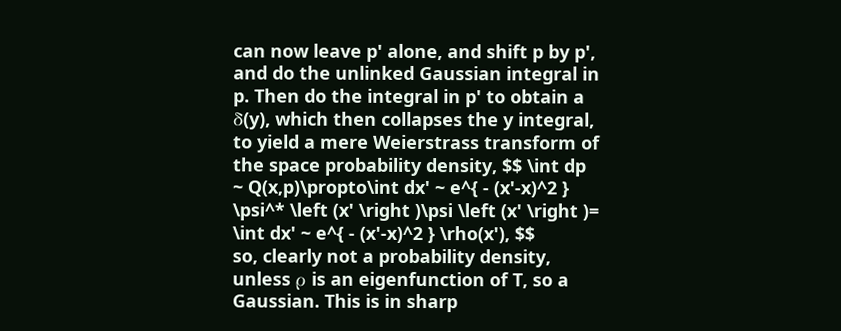can now leave p' alone, and shift p by p', and do the unlinked Gaussian integral in p. Then do the integral in p' to obtain a δ(y), which then collapses the y integral, to yield a mere Weierstrass transform of the space probability density, $$ \int dp ~ Q(x,p)\propto\int dx' ~ e^{ - (x'-x)^2 } \psi^* \left (x' \right )\psi \left (x' \right )= \int dx' ~ e^{ - (x'-x)^2 } \rho(x'), $$
so, clearly not a probability density, unless ρ is an eigenfunction of T, so a Gaussian. This is in sharp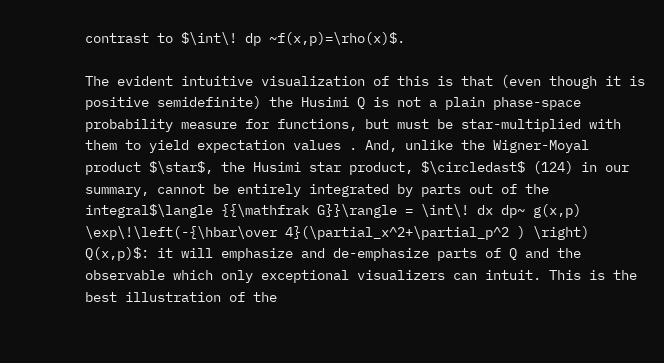contrast to $\int\! dp ~f(x,p)=\rho(x)$.

The evident intuitive visualization of this is that (even though it is positive semidefinite) the Husimi Q is not a plain phase-space probability measure for functions, but must be star-multiplied with them to yield expectation values . And, unlike the Wigner-Moyal product $\star$, the Husimi star product, $\circledast$ (124) in our summary, cannot be entirely integrated by parts out of the integral$\langle {{\mathfrak G}}\rangle = \int\! dx dp~ g(x,p) \exp\!\left(-{\hbar\over 4}(\partial_x^2+\partial_p^2 ) \right) Q(x,p)$: it will emphasize and de-emphasize parts of Q and the observable which only exceptional visualizers can intuit. This is the best illustration of the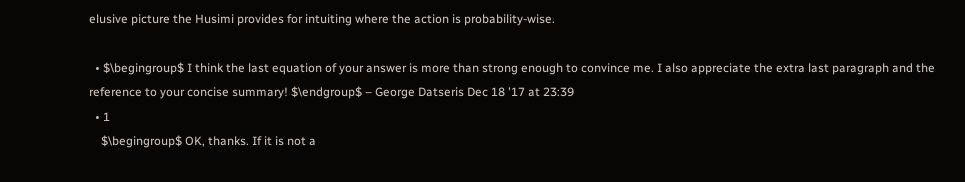elusive picture the Husimi provides for intuiting where the action is probability-wise.

  • $\begingroup$ I think the last equation of your answer is more than strong enough to convince me. I also appreciate the extra last paragraph and the reference to your concise summary! $\endgroup$ – George Datseris Dec 18 '17 at 23:39
  • 1
    $\begingroup$ OK, thanks. If it is not a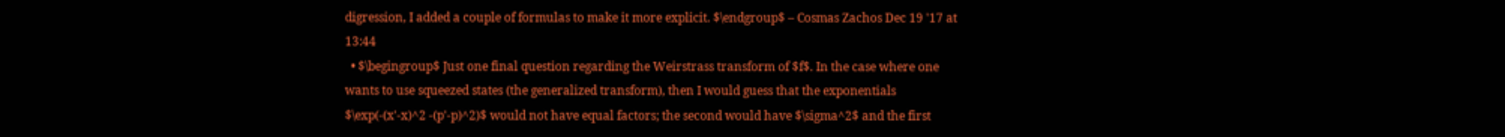digression, I added a couple of formulas to make it more explicit. $\endgroup$ – Cosmas Zachos Dec 19 '17 at 13:44
  • $\begingroup$ Just one final question regarding the Weirstrass transform of $f$. In the case where one wants to use squeezed states (the generalized transform), then I would guess that the exponentials $\exp(-(x'-x)^2 -(p'-p)^2)$ would not have equal factors; the second would have $\sigma^2$ and the first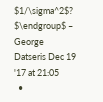$1/\sigma^2$? $\endgroup$ – George Datseris Dec 19 '17 at 21:05
  •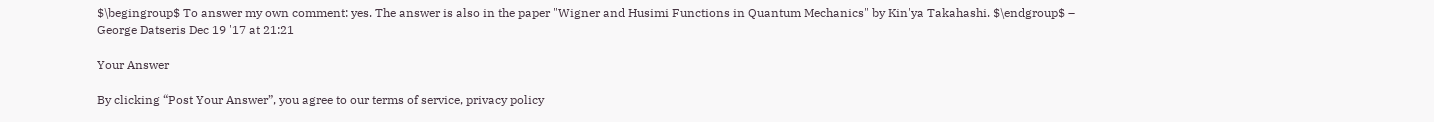$\begingroup$ To answer my own comment: yes. The answer is also in the paper "Wigner and Husimi Functions in Quantum Mechanics" by Kin'ya Takahashi. $\endgroup$ – George Datseris Dec 19 '17 at 21:21

Your Answer

By clicking “Post Your Answer”, you agree to our terms of service, privacy policy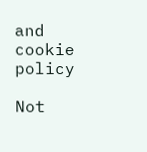and cookie policy

Not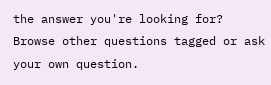the answer you're looking for? Browse other questions tagged or ask your own question.